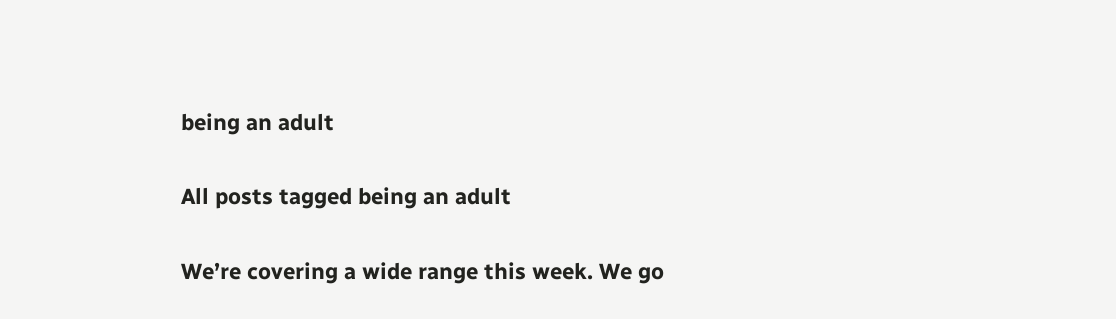being an adult

All posts tagged being an adult

We’re covering a wide range this week. We go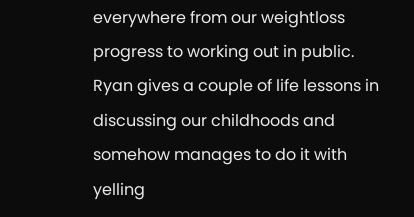everywhere from our weightloss progress to working out in public. Ryan gives a couple of life lessons in discussing our childhoods and somehow manages to do it with yelling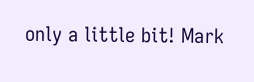only a little bit! Mark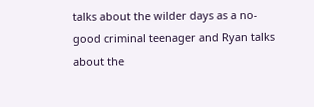talks about the wilder days as a no-good criminal teenager and Ryan talks about the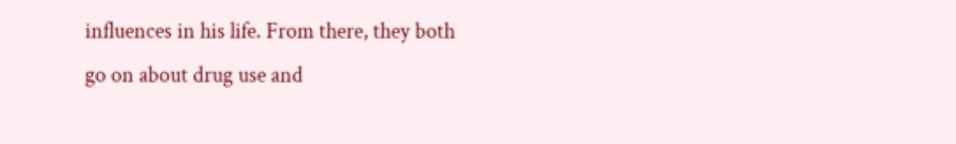influences in his life. From there, they both go on about drug use and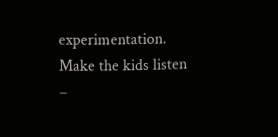experimentation. Make the kids listen –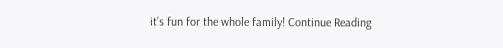it’s fun for the whole family! Continue Reading